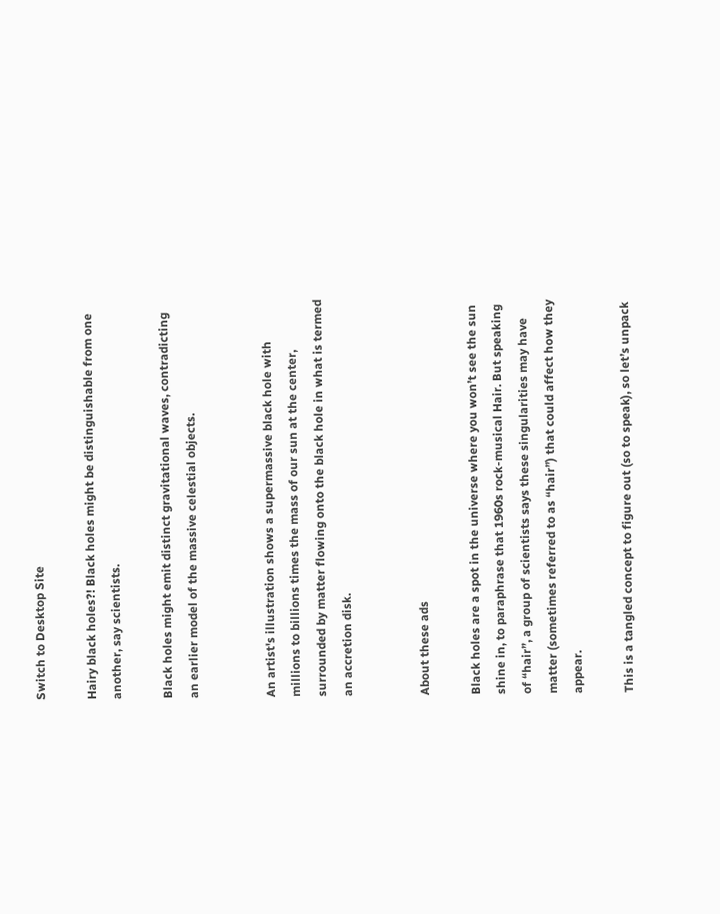Switch to Desktop Site

Hairy black holes?! Black holes might be distinguishable from one another, say scientists.

Black holes might emit distinct gravitational waves, contradicting an earlier model of the massive celestial objects.


An artist's illustration shows a supermassive black hole with millions to billions times the mass of our sun at the center, surrounded by matter flowing onto the black hole in what is termed an accretion disk.


About these ads

Black holes are a spot in the universe where you won’t see the sun shine in, to paraphrase that 1960s rock-musical Hair. But speaking of “hair”, a group of scientists says these singularities may have matter (sometimes referred to as “hair”) that could affect how they appear.

This is a tangled concept to figure out (so to speak), so let’s unpack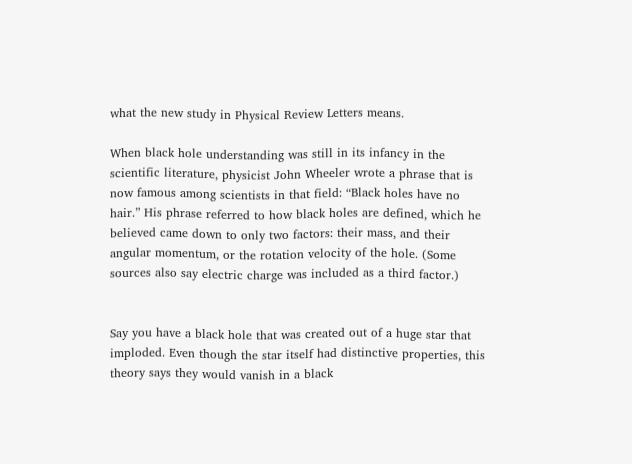what the new study in Physical Review Letters means.

When black hole understanding was still in its infancy in the scientific literature, physicist John Wheeler wrote a phrase that is now famous among scientists in that field: “Black holes have no hair.” His phrase referred to how black holes are defined, which he believed came down to only two factors: their mass, and their angular momentum, or the rotation velocity of the hole. (Some sources also say electric charge was included as a third factor.)


Say you have a black hole that was created out of a huge star that imploded. Even though the star itself had distinctive properties, this theory says they would vanish in a black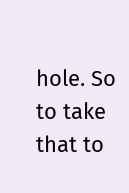hole. So to take that to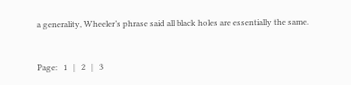a generality, Wheeler’s phrase said all black holes are essentially the same.


Page:   1   |   2   |   3